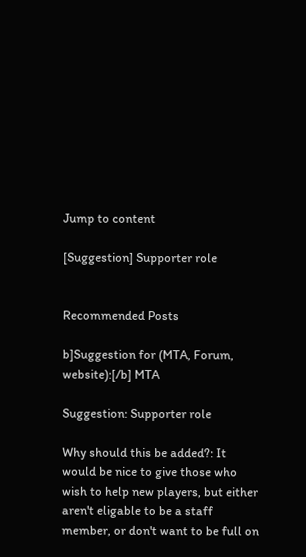Jump to content

[Suggestion] Supporter role


Recommended Posts

b]Suggestion for (MTA, Forum, website):[/b] MTA

Suggestion: Supporter role

Why should this be added?: It would be nice to give those who wish to help new players, but either aren't eligable to be a staff member, or don't want to be full on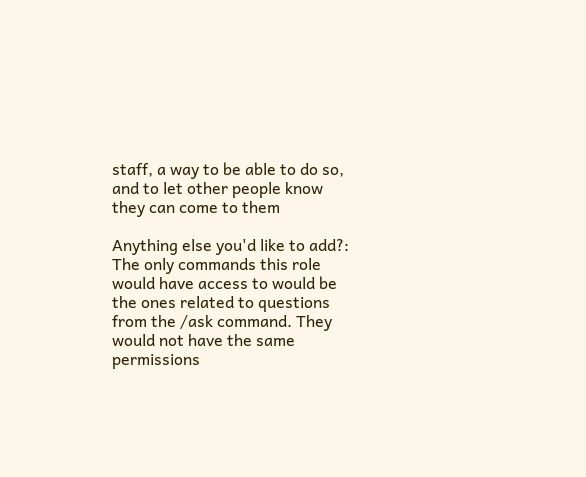staff, a way to be able to do so, and to let other people know they can come to them

Anything else you'd like to add?: The only commands this role would have access to would be the ones related to questions from the /ask command. They would not have the same permissions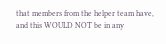that members from the helper team have, and this WOULD NOT be in any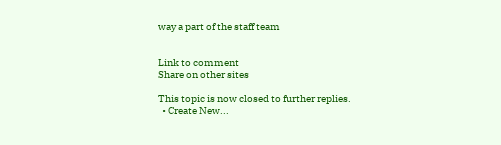way a part of the staff team


Link to comment
Share on other sites

This topic is now closed to further replies.
  • Create New...